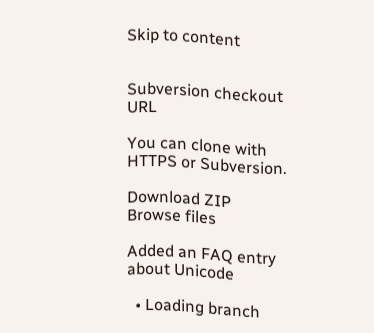Skip to content


Subversion checkout URL

You can clone with HTTPS or Subversion.

Download ZIP
Browse files

Added an FAQ entry about Unicode

  • Loading branch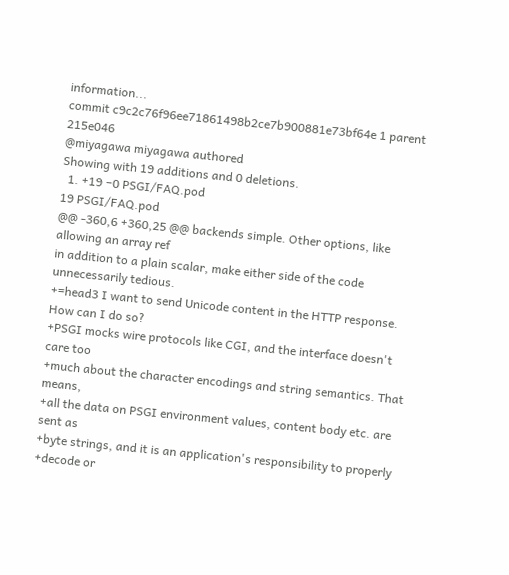information...
commit c9c2c76f96ee71861498b2ce7b900881e73bf64e 1 parent 215e046
@miyagawa miyagawa authored
Showing with 19 additions and 0 deletions.
  1. +19 −0 PSGI/FAQ.pod
19 PSGI/FAQ.pod
@@ -360,6 +360,25 @@ backends simple. Other options, like allowing an array ref
in addition to a plain scalar, make either side of the code
unnecessarily tedious.
+=head3 I want to send Unicode content in the HTTP response. How can I do so?
+PSGI mocks wire protocols like CGI, and the interface doesn't care too
+much about the character encodings and string semantics. That means,
+all the data on PSGI environment values, content body etc. are sent as
+byte strings, and it is an application's responsibility to properly
+decode or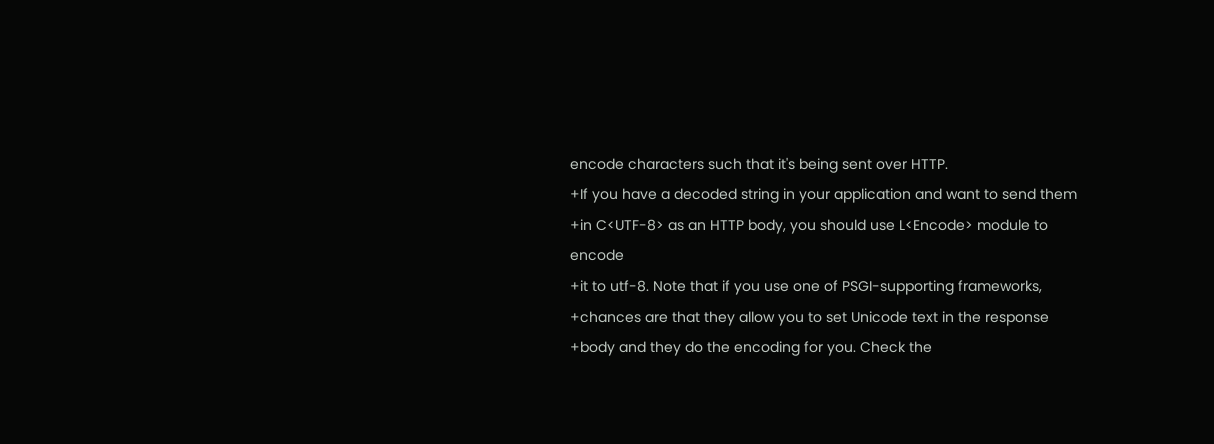encode characters such that it's being sent over HTTP.
+If you have a decoded string in your application and want to send them
+in C<UTF-8> as an HTTP body, you should use L<Encode> module to encode
+it to utf-8. Note that if you use one of PSGI-supporting frameworks,
+chances are that they allow you to set Unicode text in the response
+body and they do the encoding for you. Check the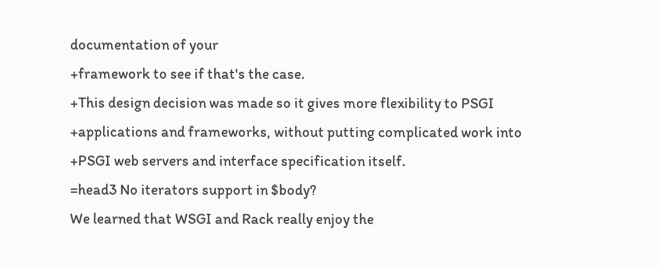documentation of your
+framework to see if that's the case.
+This design decision was made so it gives more flexibility to PSGI
+applications and frameworks, without putting complicated work into
+PSGI web servers and interface specification itself.
=head3 No iterators support in $body?
We learned that WSGI and Rack really enjoy the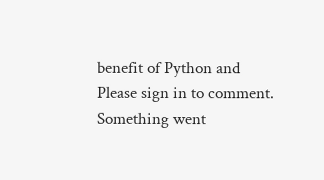benefit of Python and
Please sign in to comment.
Something went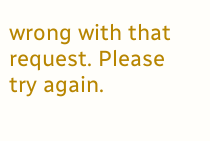wrong with that request. Please try again.